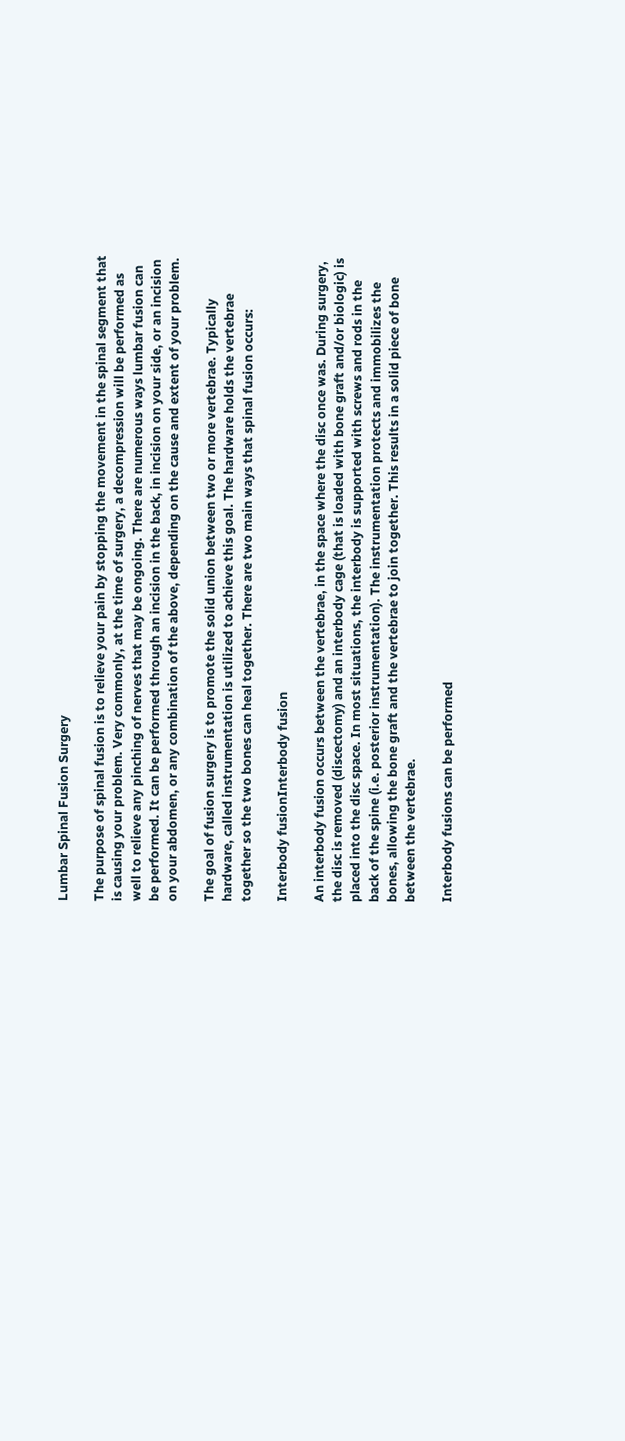Lumbar Spinal Fusion Surgery

The purpose of spinal fusion is to relieve your pain by stopping the movement in the spinal segment that is causing your problem. Very commonly, at the time of surgery, a decompression will be performed as well to relieve any pinching of nerves that may be ongoing. There are numerous ways lumbar fusion can be performed. It can be performed through an incision in the back, in incision on your side, or an incision on your abdomen, or any combination of the above, depending on the cause and extent of your problem.

The goal of fusion surgery is to promote the solid union between two or more vertebrae. Typically hardware, called instrumentation is utilized to achieve this goal. The hardware holds the vertebrae together so the two bones can heal together. There are two main ways that spinal fusion occurs:

Interbody fusionInterbody fusion

An interbody fusion occurs between the vertebrae, in the space where the disc once was. During surgery, the disc is removed (discectomy) and an interbody cage (that is loaded with bone graft and/or biologic) is placed into the disc space. In most situations, the interbody is supported with screws and rods in the back of the spine (i.e. posterior instrumentation). The instrumentation protects and immobilizes the bones, allowing the bone graft and the vertebrae to join together. This results in a solid piece of bone between the vertebrae.

Interbody fusions can be performed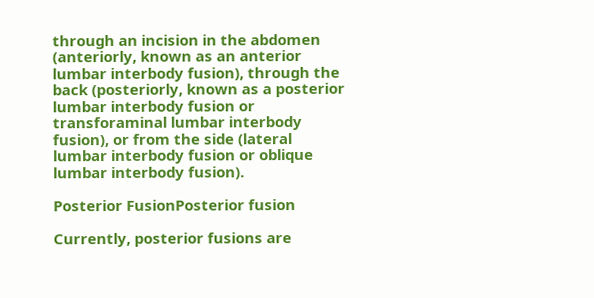through an incision in the abdomen (anteriorly, known as an anterior lumbar interbody fusion), through the back (posteriorly, known as a posterior lumbar interbody fusion or transforaminal lumbar interbody fusion), or from the side (lateral lumbar interbody fusion or oblique lumbar interbody fusion).

Posterior FusionPosterior fusion

Currently, posterior fusions are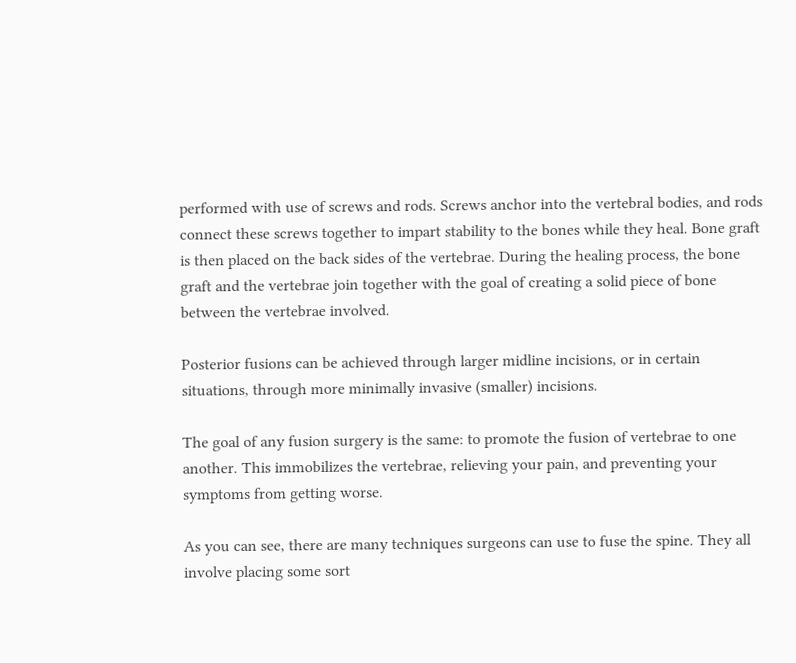performed with use of screws and rods. Screws anchor into the vertebral bodies, and rods connect these screws together to impart stability to the bones while they heal. Bone graft is then placed on the back sides of the vertebrae. During the healing process, the bone graft and the vertebrae join together with the goal of creating a solid piece of bone between the vertebrae involved.

Posterior fusions can be achieved through larger midline incisions, or in certain situations, through more minimally invasive (smaller) incisions.

The goal of any fusion surgery is the same: to promote the fusion of vertebrae to one another. This immobilizes the vertebrae, relieving your pain, and preventing your symptoms from getting worse.

As you can see, there are many techniques surgeons can use to fuse the spine. They all involve placing some sort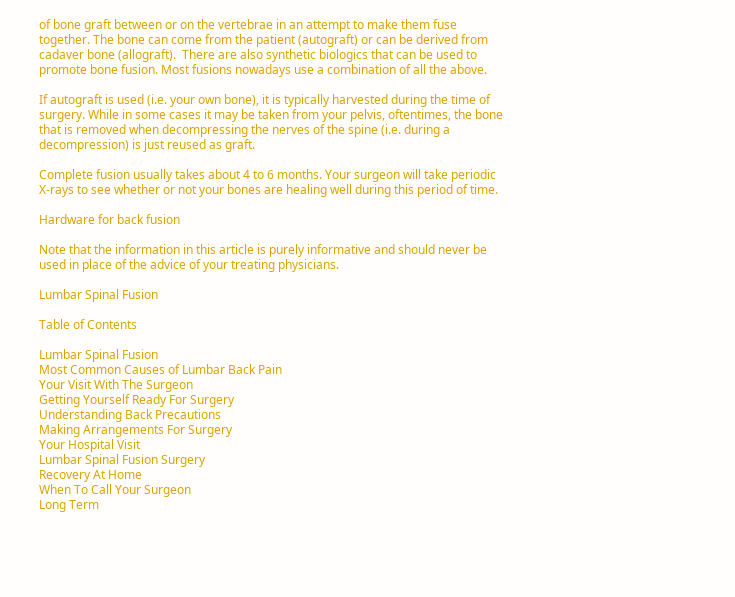of bone graft between or on the vertebrae in an attempt to make them fuse together. The bone can come from the patient (autograft) or can be derived from cadaver bone (allograft).  There are also synthetic biologics that can be used to promote bone fusion. Most fusions nowadays use a combination of all the above.

If autograft is used (i.e. your own bone), it is typically harvested during the time of surgery. While in some cases it may be taken from your pelvis, oftentimes, the bone that is removed when decompressing the nerves of the spine (i.e. during a decompression) is just reused as graft.

Complete fusion usually takes about 4 to 6 months. Your surgeon will take periodic X-rays to see whether or not your bones are healing well during this period of time.

Hardware for back fusion

Note that the information in this article is purely informative and should never be used in place of the advice of your treating physicians.

Lumbar Spinal Fusion

Table of Contents

Lumbar Spinal Fusion
Most Common Causes of Lumbar Back Pain
Your Visit With The Surgeon
Getting Yourself Ready For Surgery
Understanding Back Precautions
Making Arrangements For Surgery
Your Hospital Visit
Lumbar Spinal Fusion Surgery
Recovery At Home
When To Call Your Surgeon
Long Term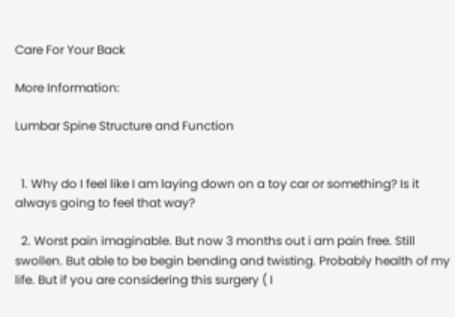Care For Your Back

More Information:

Lumbar Spine Structure and Function


  1. Why do I feel like I am laying down on a toy car or something? Is it always going to feel that way?

  2. Worst pain imaginable. But now 3 months out i am pain free. Still swollen. But able to be begin bending and twisting. Probably health of my life. But if you are considering this surgery ( I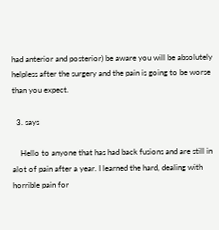had anterior and posterior) be aware you will be absolutely helpless after the surgery and the pain is going to be worse than you expect.

  3. says

    Hello to anyone that has had back fusions and are still in alot of pain after a year. I learned the hard, dealing with horrible pain for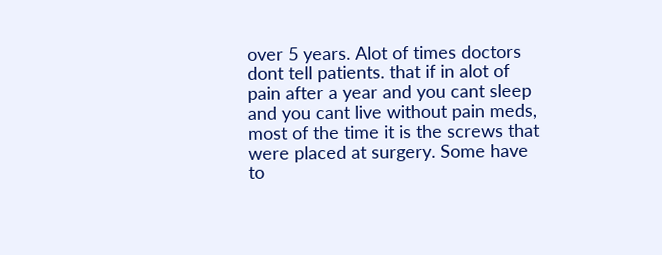over 5 years. Alot of times doctors dont tell patients. that if in alot of pain after a year and you cant sleep and you cant live without pain meds, most of the time it is the screws that were placed at surgery. Some have to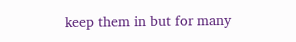keep them in but for many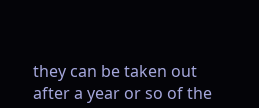they can be taken out after a year or so of the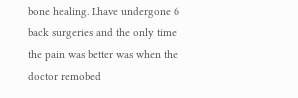bone healing. I.have undergone 6 back surgeries and the only time the pain was better was when the doctor remobed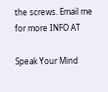the screws. Email me for more INFO AT

Speak Your Mind